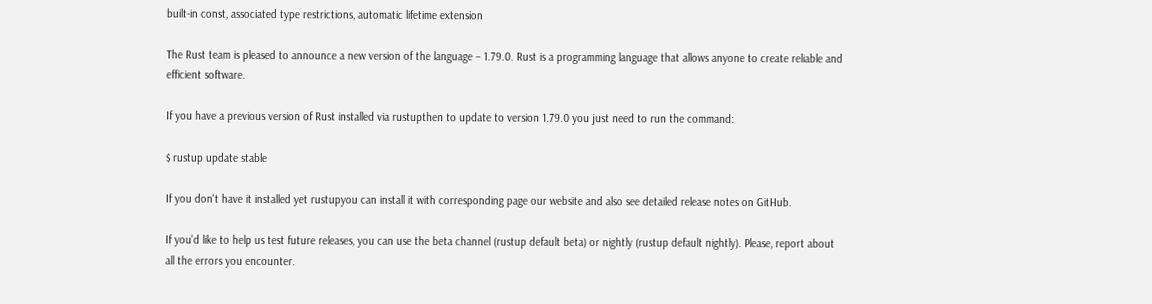built-in const, associated type restrictions, automatic lifetime extension

The Rust team is pleased to announce a new version of the language – 1.79.0. Rust is a programming language that allows anyone to create reliable and efficient software.

If you have a previous version of Rust installed via rustupthen to update to version 1.79.0 you just need to run the command:

$ rustup update stable

If you don't have it installed yet rustupyou can install it with corresponding page our website and also see detailed release notes on GitHub.

If you'd like to help us test future releases, you can use the beta channel (rustup default beta) or nightly (rustup default nightly). Please, report about all the errors you encounter.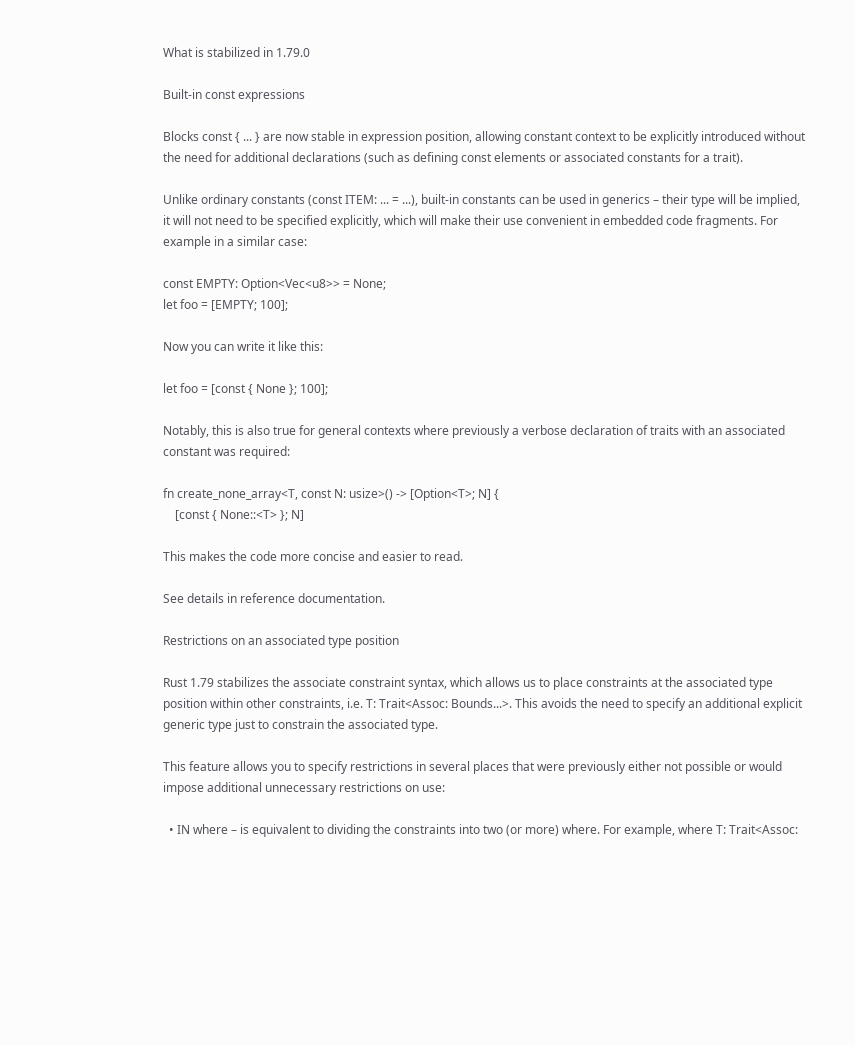What is stabilized in 1.79.0

Built-in const expressions

Blocks const { ... } are now stable in expression position, allowing constant context to be explicitly introduced without the need for additional declarations (such as defining const elements or associated constants for a trait).

Unlike ordinary constants (const ITEM: ... = ...), built-in constants can be used in generics – their type will be implied, it will not need to be specified explicitly, which will make their use convenient in embedded code fragments. For example in a similar case:

const EMPTY: Option<Vec<u8>> = None;
let foo = [EMPTY; 100];

Now you can write it like this:

let foo = [const { None }; 100];

Notably, this is also true for general contexts where previously a verbose declaration of traits with an associated constant was required:

fn create_none_array<T, const N: usize>() -> [Option<T>; N] {
    [const { None::<T> }; N]

This makes the code more concise and easier to read.

See details in reference documentation.

Restrictions on an associated type position

Rust 1.79 stabilizes the associate constraint syntax, which allows us to place constraints at the associated type position within other constraints, i.e. T: Trait<Assoc: Bounds...>. This avoids the need to specify an additional explicit generic type just to constrain the associated type.

This feature allows you to specify restrictions in several places that were previously either not possible or would impose additional unnecessary restrictions on use:

  • IN where – is equivalent to dividing the constraints into two (or more) where. For example, where T: Trait<Assoc: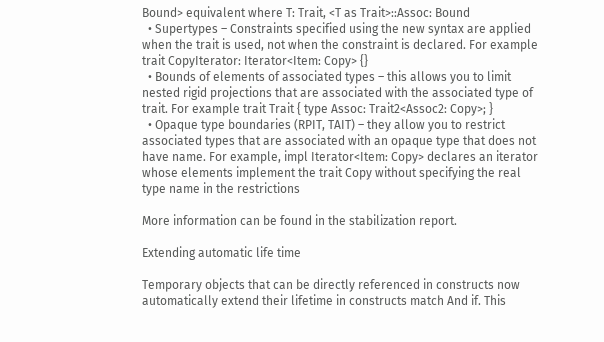Bound> equivalent where T: Trait, <T as Trait>::Assoc: Bound
  • Supertypes – Constraints specified using the new syntax are applied when the trait is used, not when the constraint is declared. For example trait CopyIterator: Iterator<Item: Copy> {}
  • Bounds of elements of associated types – this allows you to limit nested rigid projections that are associated with the associated type of trait. For example trait Trait { type Assoc: Trait2<Assoc2: Copy>; }
  • Opaque type boundaries (RPIT, TAIT) – they allow you to restrict associated types that are associated with an opaque type that does not have name. For example, impl Iterator<Item: Copy> declares an iterator whose elements implement the trait Copy without specifying the real type name in the restrictions

More information can be found in the stabilization report.

Extending automatic life time

Temporary objects that can be directly referenced in constructs now automatically extend their lifetime in constructs match And if. This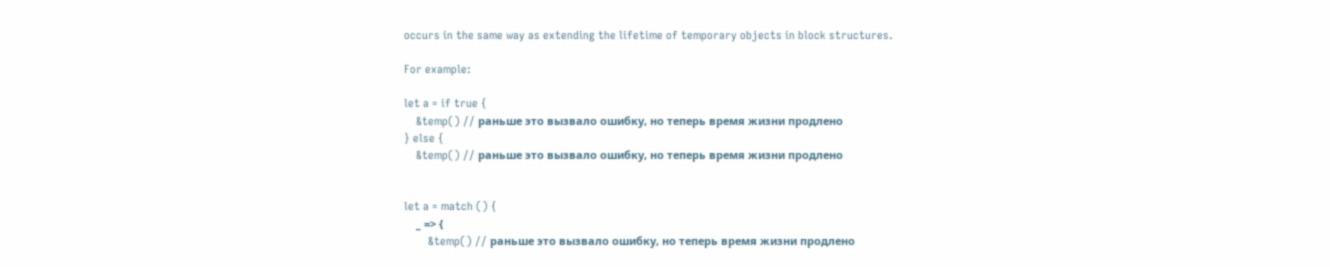occurs in the same way as extending the lifetime of temporary objects in block structures.

For example:

let a = if true {
    &temp() // раньше это вызвало ошибку, но теперь время жизни продлено
} else {
    &temp() // раньше это вызвало ошибку, но теперь время жизни продлено


let a = match () {
    _ => {
        &temp() // раньше это вызвало ошибку, но теперь время жизни продлено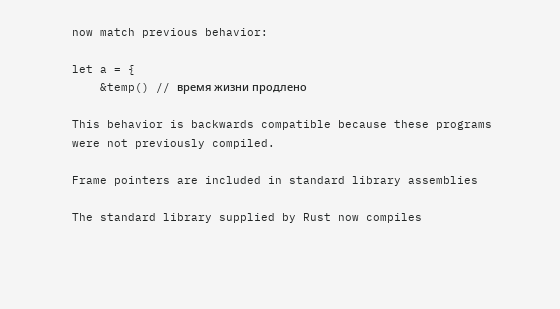now match previous behavior:

let a = {
    &temp() // время жизни продлено

This behavior is backwards compatible because these programs were not previously compiled.

Frame pointers are included in standard library assemblies

The standard library supplied by Rust now compiles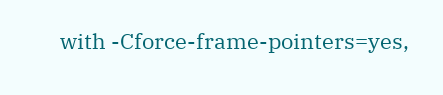with -Cforce-frame-pointers=yes,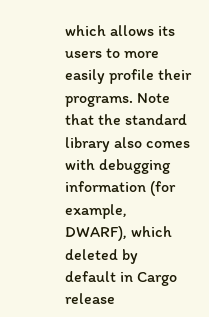which allows its users to more easily profile their programs. Note that the standard library also comes with debugging information (for example, DWARF), which deleted by default in Cargo release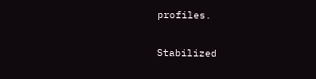profiles.

Stabilized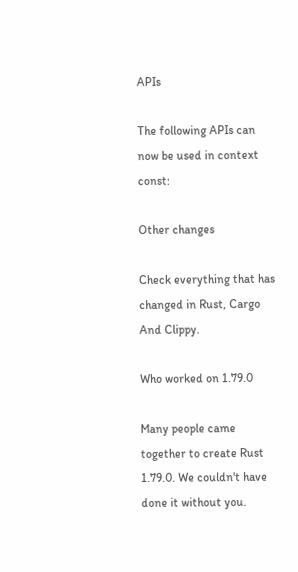APIs

The following APIs can now be used in context const:

Other changes

Check everything that has changed in Rust, Cargo And Clippy.

Who worked on 1.79.0

Many people came together to create Rust 1.79.0. We couldn't have done it without you.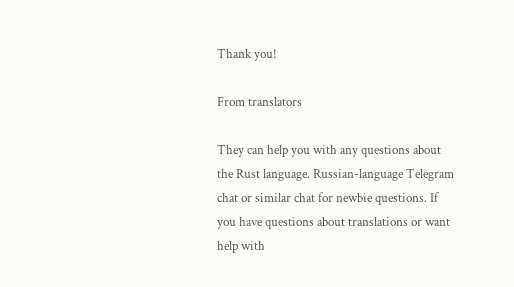Thank you!

From translators

They can help you with any questions about the Rust language. Russian-language Telegram chat or similar chat for newbie questions. If you have questions about translations or want help with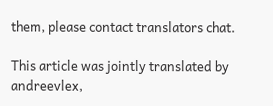them, please contact translators chat.

This article was jointly translated by andreevlex,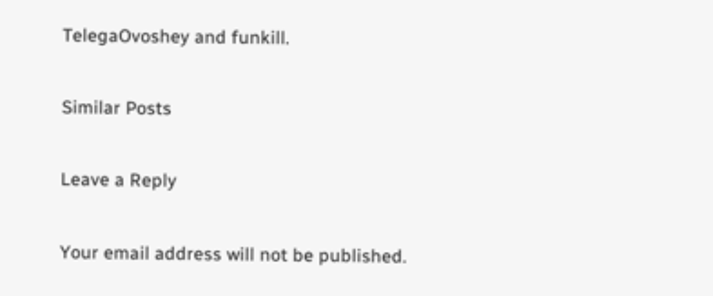TelegaOvoshey and funkill.

Similar Posts

Leave a Reply

Your email address will not be published.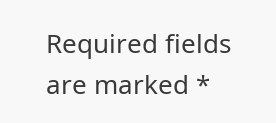Required fields are marked *